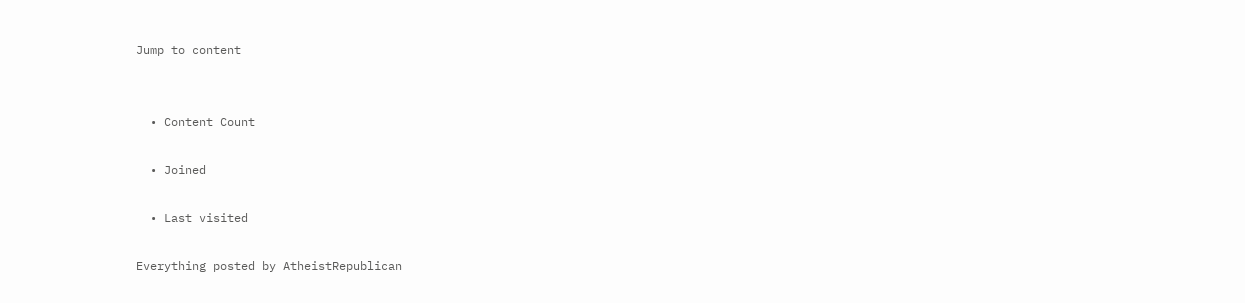Jump to content


  • Content Count

  • Joined

  • Last visited

Everything posted by AtheistRepublican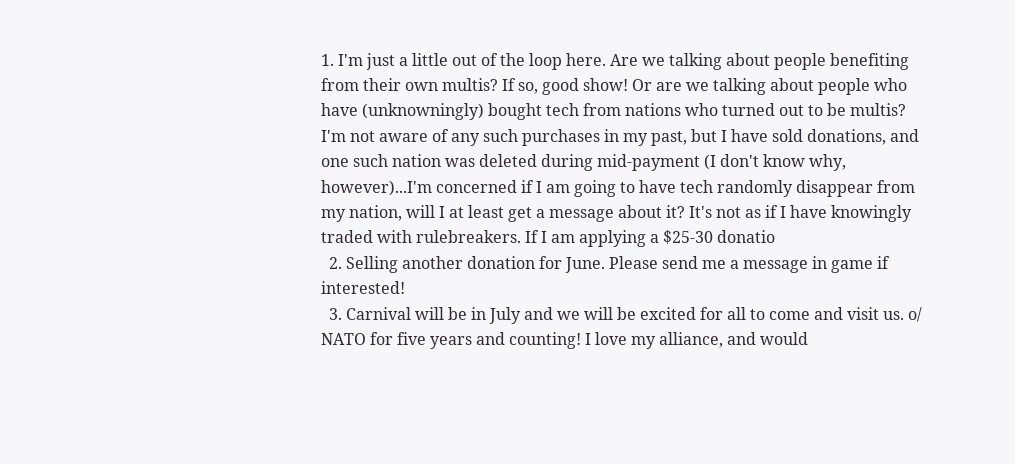1. I'm just a little out of the loop here. Are we talking about people benefiting from their own multis? If so, good show! Or are we talking about people who have (unknowningly) bought tech from nations who turned out to be multis? I'm not aware of any such purchases in my past, but I have sold donations, and one such nation was deleted during mid-payment (I don't know why, however)...I'm concerned if I am going to have tech randomly disappear from my nation, will I at least get a message about it? It's not as if I have knowingly traded with rulebreakers. If I am applying a $25-30 donatio
  2. Selling another donation for June. Please send me a message in game if interested!
  3. Carnival will be in July and we will be excited for all to come and visit us. o/ NATO for five years and counting! I love my alliance, and would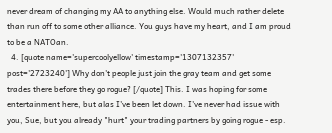never dream of changing my AA to anything else. Would much rather delete than run off to some other alliance. You guys have my heart, and I am proud to be a NATOan.
  4. [quote name='supercoolyellow' timestamp='1307132357' post='2723240'] Why don't people just join the gray team and get some trades there before they go rogue? [/quote] This. I was hoping for some entertainment here, but alas I've been let down. I've never had issue with you, Sue, but you already "hurt" your trading partners by going rogue - esp.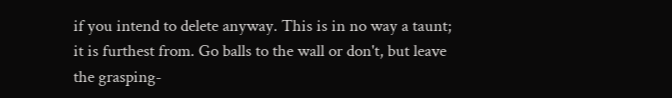if you intend to delete anyway. This is in no way a taunt; it is furthest from. Go balls to the wall or don't, but leave the grasping-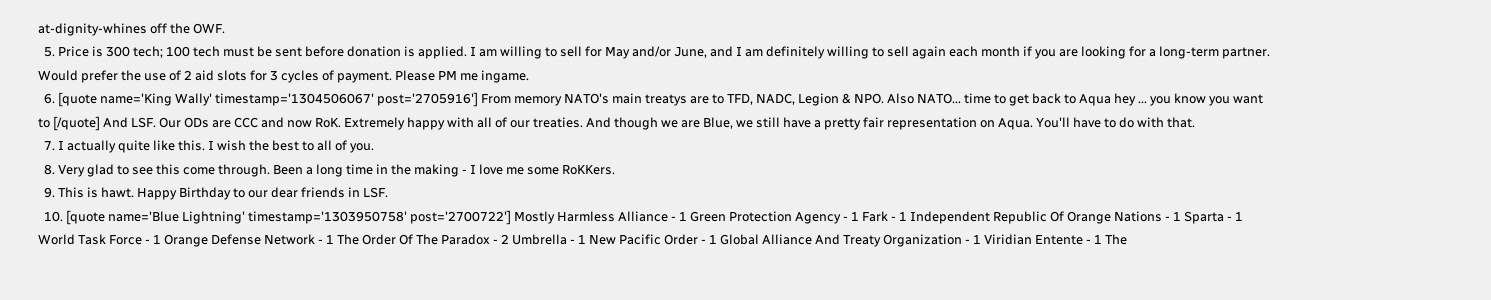at-dignity-whines off the OWF.
  5. Price is 300 tech; 100 tech must be sent before donation is applied. I am willing to sell for May and/or June, and I am definitely willing to sell again each month if you are looking for a long-term partner. Would prefer the use of 2 aid slots for 3 cycles of payment. Please PM me ingame.
  6. [quote name='King Wally' timestamp='1304506067' post='2705916'] From memory NATO's main treatys are to TFD, NADC, Legion & NPO. Also NATO... time to get back to Aqua hey ... you know you want to [/quote] And LSF. Our ODs are CCC and now RoK. Extremely happy with all of our treaties. And though we are Blue, we still have a pretty fair representation on Aqua. You'll have to do with that.
  7. I actually quite like this. I wish the best to all of you.
  8. Very glad to see this come through. Been a long time in the making - I love me some RoKKers.
  9. This is hawt. Happy Birthday to our dear friends in LSF.
  10. [quote name='Blue Lightning' timestamp='1303950758' post='2700722'] Mostly Harmless Alliance - 1 Green Protection Agency - 1 Fark - 1 Independent Republic Of Orange Nations - 1 Sparta - 1 World Task Force - 1 Orange Defense Network - 1 The Order Of The Paradox - 2 Umbrella - 1 New Pacific Order - 1 Global Alliance And Treaty Organization - 1 Viridian Entente - 1 The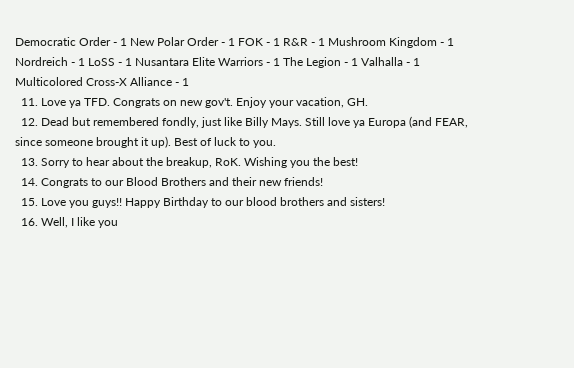Democratic Order - 1 New Polar Order - 1 FOK - 1 R&R - 1 Mushroom Kingdom - 1 Nordreich - 1 LoSS - 1 Nusantara Elite Warriors - 1 The Legion - 1 Valhalla - 1 Multicolored Cross-X Alliance - 1
  11. Love ya TFD. Congrats on new gov't. Enjoy your vacation, GH.
  12. Dead but remembered fondly, just like Billy Mays. Still love ya Europa (and FEAR, since someone brought it up). Best of luck to you.
  13. Sorry to hear about the breakup, RoK. Wishing you the best!
  14. Congrats to our Blood Brothers and their new friends!
  15. Love you guys!! Happy Birthday to our blood brothers and sisters!
  16. Well, I like you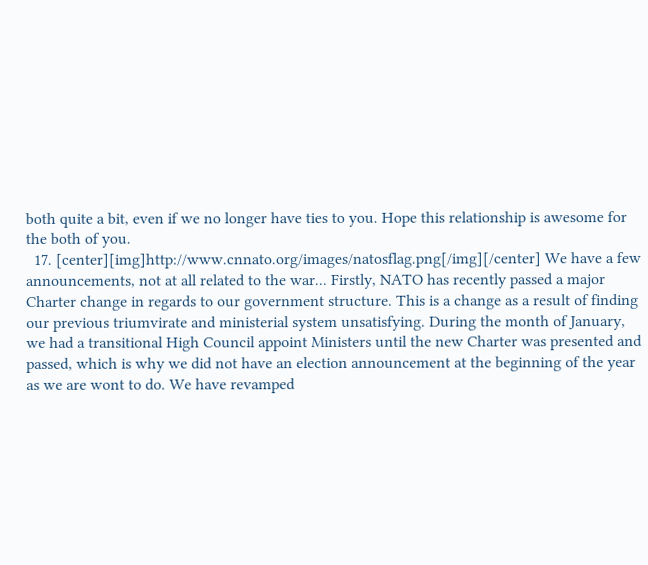both quite a bit, even if we no longer have ties to you. Hope this relationship is awesome for the both of you.
  17. [center][img]http://www.cnnato.org/images/natosflag.png[/img][/center] We have a few announcements, not at all related to the war... Firstly, NATO has recently passed a major Charter change in regards to our government structure. This is a change as a result of finding our previous triumvirate and ministerial system unsatisfying. During the month of January, we had a transitional High Council appoint Ministers until the new Charter was presented and passed, which is why we did not have an election announcement at the beginning of the year as we are wont to do. We have revamped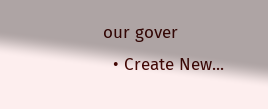our gover
  • Create New...